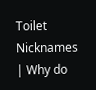Toilet Nicknames | Why do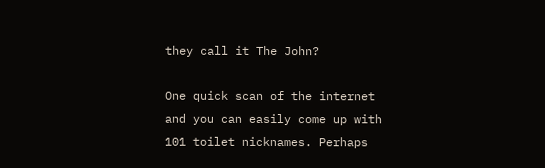they call it The John?

One quick scan of the internet and you can easily come up with 101 toilet nicknames. Perhaps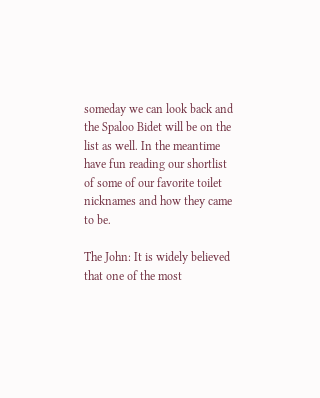someday we can look back and the Spaloo Bidet will be on the list as well. In the meantime have fun reading our shortlist of some of our favorite toilet nicknames and how they came to be.

The John: It is widely believed that one of the most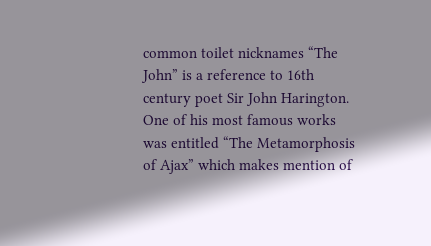common toilet nicknames “The John” is a reference to 16th century poet Sir John Harington. One of his most famous works was entitled “The Metamorphosis of Ajax” which makes mention of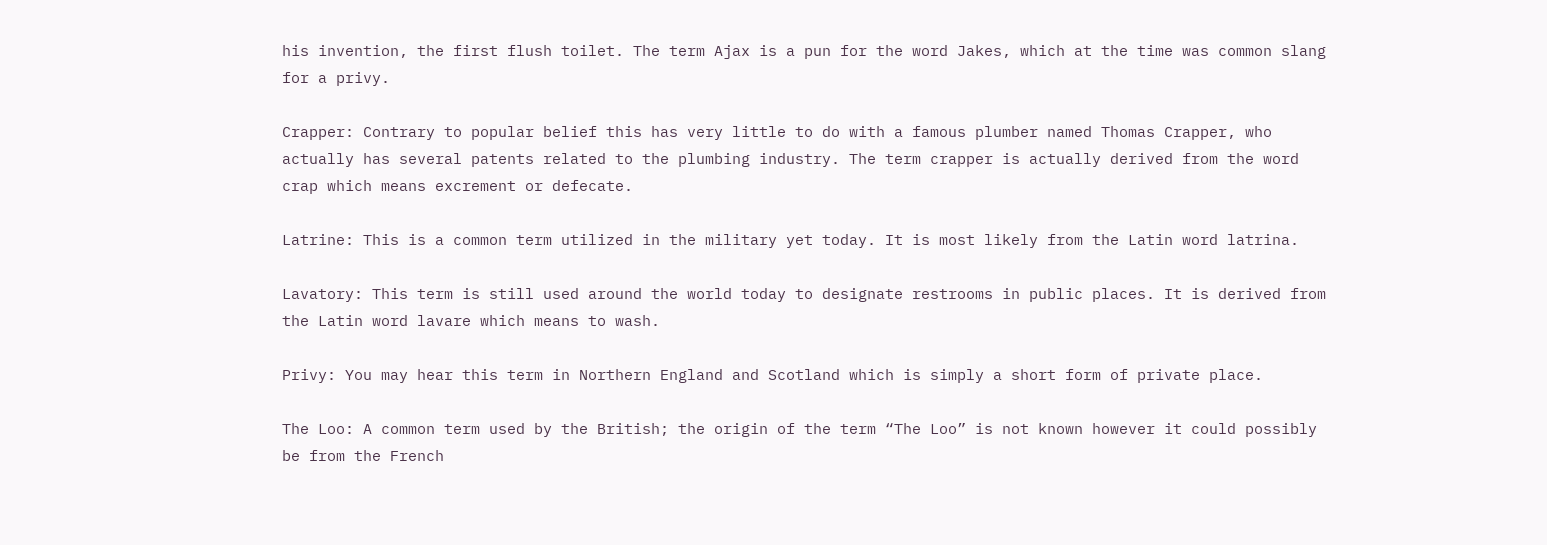his invention, the first flush toilet. The term Ajax is a pun for the word Jakes, which at the time was common slang for a privy.

Crapper: Contrary to popular belief this has very little to do with a famous plumber named Thomas Crapper, who actually has several patents related to the plumbing industry. The term crapper is actually derived from the word crap which means excrement or defecate.

Latrine: This is a common term utilized in the military yet today. It is most likely from the Latin word latrina.

Lavatory: This term is still used around the world today to designate restrooms in public places. It is derived from the Latin word lavare which means to wash.

Privy: You may hear this term in Northern England and Scotland which is simply a short form of private place.

The Loo: A common term used by the British; the origin of the term “The Loo” is not known however it could possibly be from the French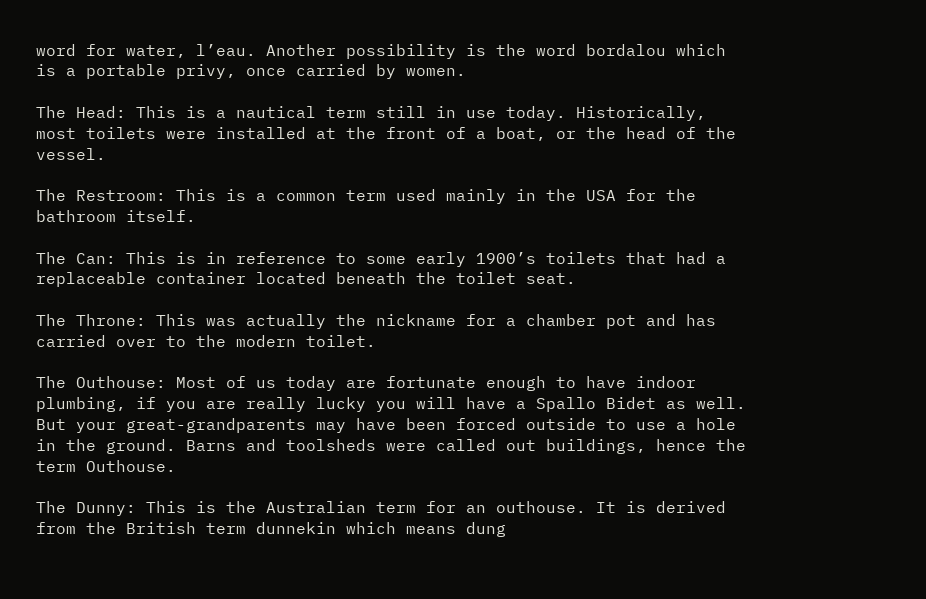word for water, l’eau. Another possibility is the word bordalou which is a portable privy, once carried by women.

The Head: This is a nautical term still in use today. Historically, most toilets were installed at the front of a boat, or the head of the vessel.

The Restroom: This is a common term used mainly in the USA for the bathroom itself.

The Can: This is in reference to some early 1900’s toilets that had a replaceable container located beneath the toilet seat.

The Throne: This was actually the nickname for a chamber pot and has carried over to the modern toilet.

The Outhouse: Most of us today are fortunate enough to have indoor plumbing, if you are really lucky you will have a Spallo Bidet as well. But your great-grandparents may have been forced outside to use a hole in the ground. Barns and toolsheds were called out buildings, hence the term Outhouse.

The Dunny: This is the Australian term for an outhouse. It is derived from the British term dunnekin which means dung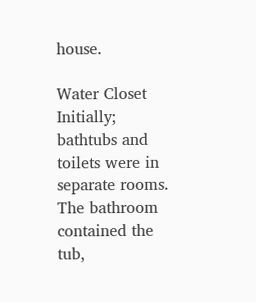house.

Water Closet Initially; bathtubs and toilets were in separate rooms. The bathroom contained the tub,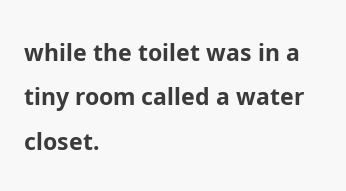while the toilet was in a tiny room called a water closet.